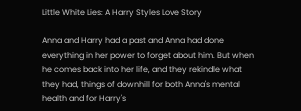Little White Lies: A Harry Styles Love Story

Anna and Harry had a past and Anna had done everything in her power to forget about him. But when he comes back into her life, and they rekindle what they had, things of downhill for both Anna's mental health and for Harry's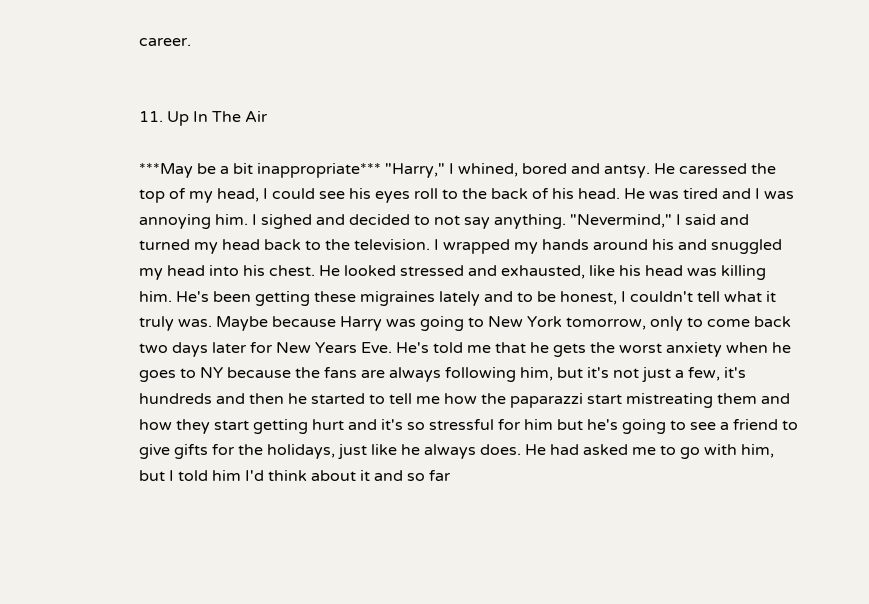career.


11. Up In The Air

***May be a bit inappropriate*** "Harry," I whined, bored and antsy. He caressed the top of my head, I could see his eyes roll to the back of his head. He was tired and I was annoying him. I sighed and decided to not say anything. "Nevermind," I said and turned my head back to the television. I wrapped my hands around his and snuggled my head into his chest. He looked stressed and exhausted, like his head was killing him. He's been getting these migraines lately and to be honest, I couldn't tell what it truly was. Maybe because Harry was going to New York tomorrow, only to come back two days later for New Years Eve. He's told me that he gets the worst anxiety when he goes to NY because the fans are always following him, but it's not just a few, it's hundreds and then he started to tell me how the paparazzi start mistreating them and how they start getting hurt and it's so stressful for him but he's going to see a friend to give gifts for the holidays, just like he always does. He had asked me to go with him, but I told him I'd think about it and so far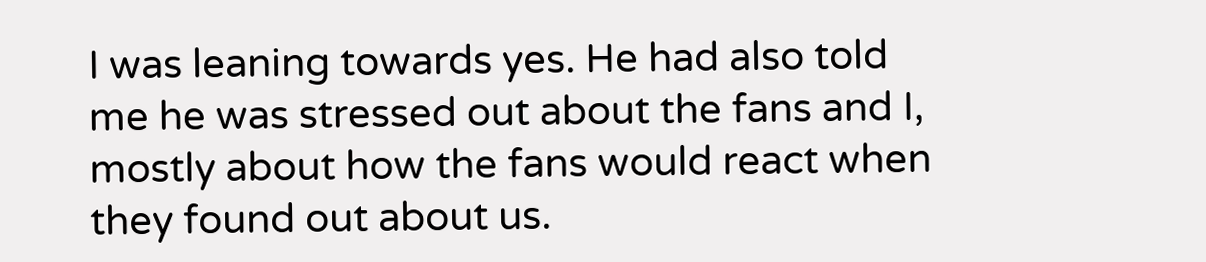I was leaning towards yes. He had also told me he was stressed out about the fans and I, mostly about how the fans would react when they found out about us.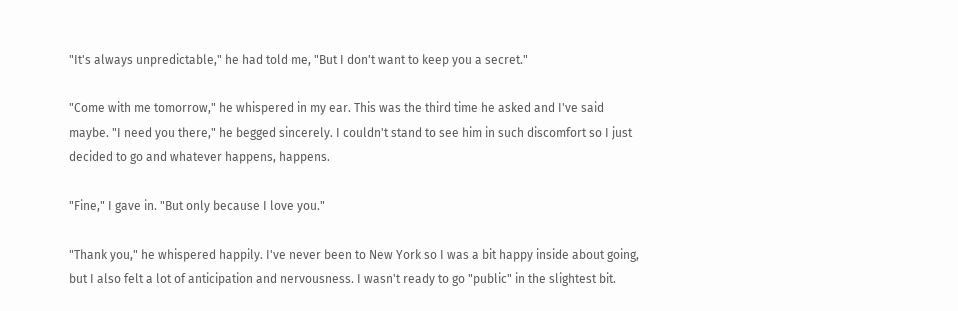"It's always unpredictable," he had told me, "But I don't want to keep you a secret."

"Come with me tomorrow," he whispered in my ear. This was the third time he asked and I've said maybe. "I need you there," he begged sincerely. I couldn't stand to see him in such discomfort so I just decided to go and whatever happens, happens.

"Fine," I gave in. "But only because I love you."

"Thank you," he whispered happily. I've never been to New York so I was a bit happy inside about going, but I also felt a lot of anticipation and nervousness. I wasn't ready to go "public" in the slightest bit.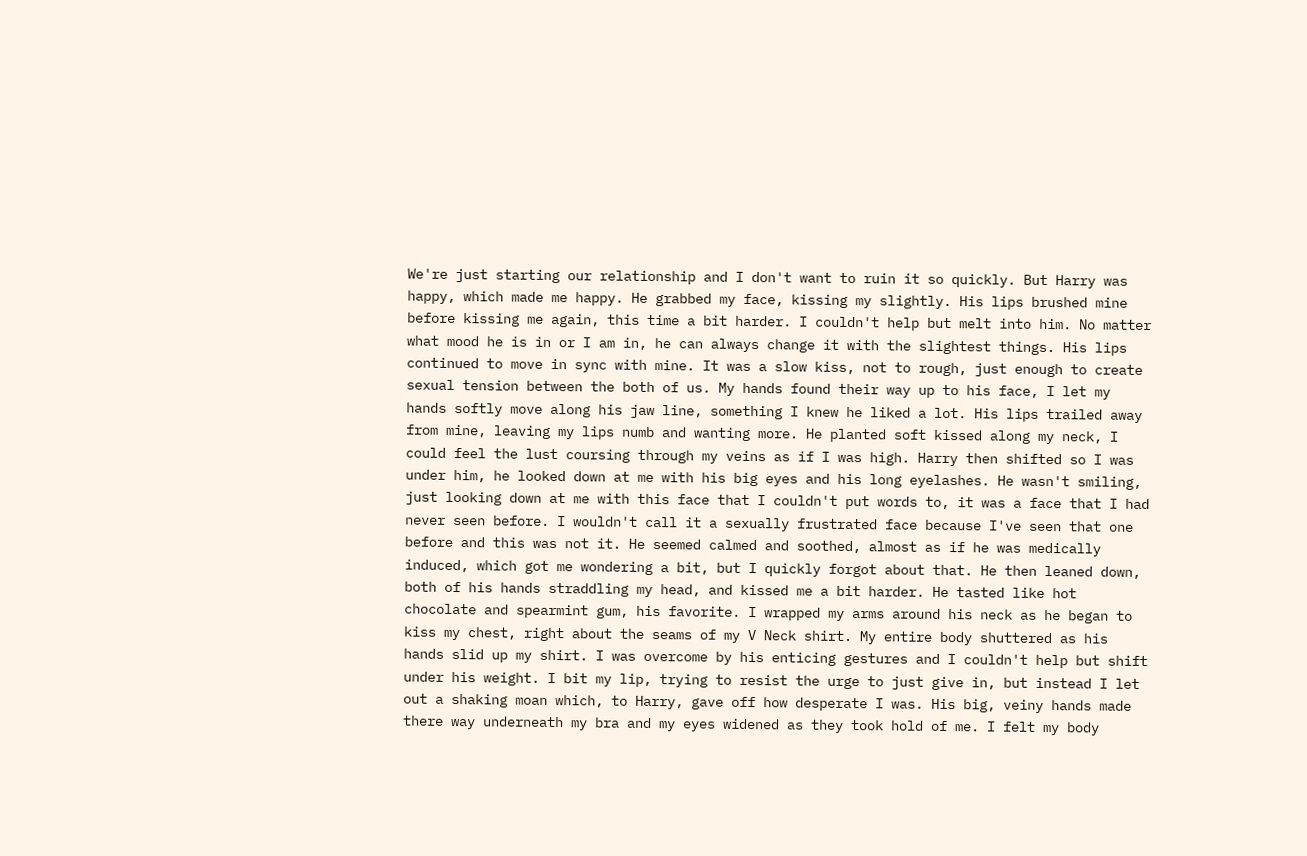We're just starting our relationship and I don't want to ruin it so quickly. But Harry was happy, which made me happy. He grabbed my face, kissing my slightly. His lips brushed mine before kissing me again, this time a bit harder. I couldn't help but melt into him. No matter what mood he is in or I am in, he can always change it with the slightest things. His lips continued to move in sync with mine. It was a slow kiss, not to rough, just enough to create sexual tension between the both of us. My hands found their way up to his face, I let my hands softly move along his jaw line, something I knew he liked a lot. His lips trailed away from mine, leaving my lips numb and wanting more. He planted soft kissed along my neck, I could feel the lust coursing through my veins as if I was high. Harry then shifted so I was under him, he looked down at me with his big eyes and his long eyelashes. He wasn't smiling, just looking down at me with this face that I couldn't put words to, it was a face that I had never seen before. I wouldn't call it a sexually frustrated face because I've seen that one before and this was not it. He seemed calmed and soothed, almost as if he was medically induced, which got me wondering a bit, but I quickly forgot about that. He then leaned down, both of his hands straddling my head, and kissed me a bit harder. He tasted like hot chocolate and spearmint gum, his favorite. I wrapped my arms around his neck as he began to kiss my chest, right about the seams of my V Neck shirt. My entire body shuttered as his hands slid up my shirt. I was overcome by his enticing gestures and I couldn't help but shift under his weight. I bit my lip, trying to resist the urge to just give in, but instead I let out a shaking moan which, to Harry, gave off how desperate I was. His big, veiny hands made there way underneath my bra and my eyes widened as they took hold of me. I felt my body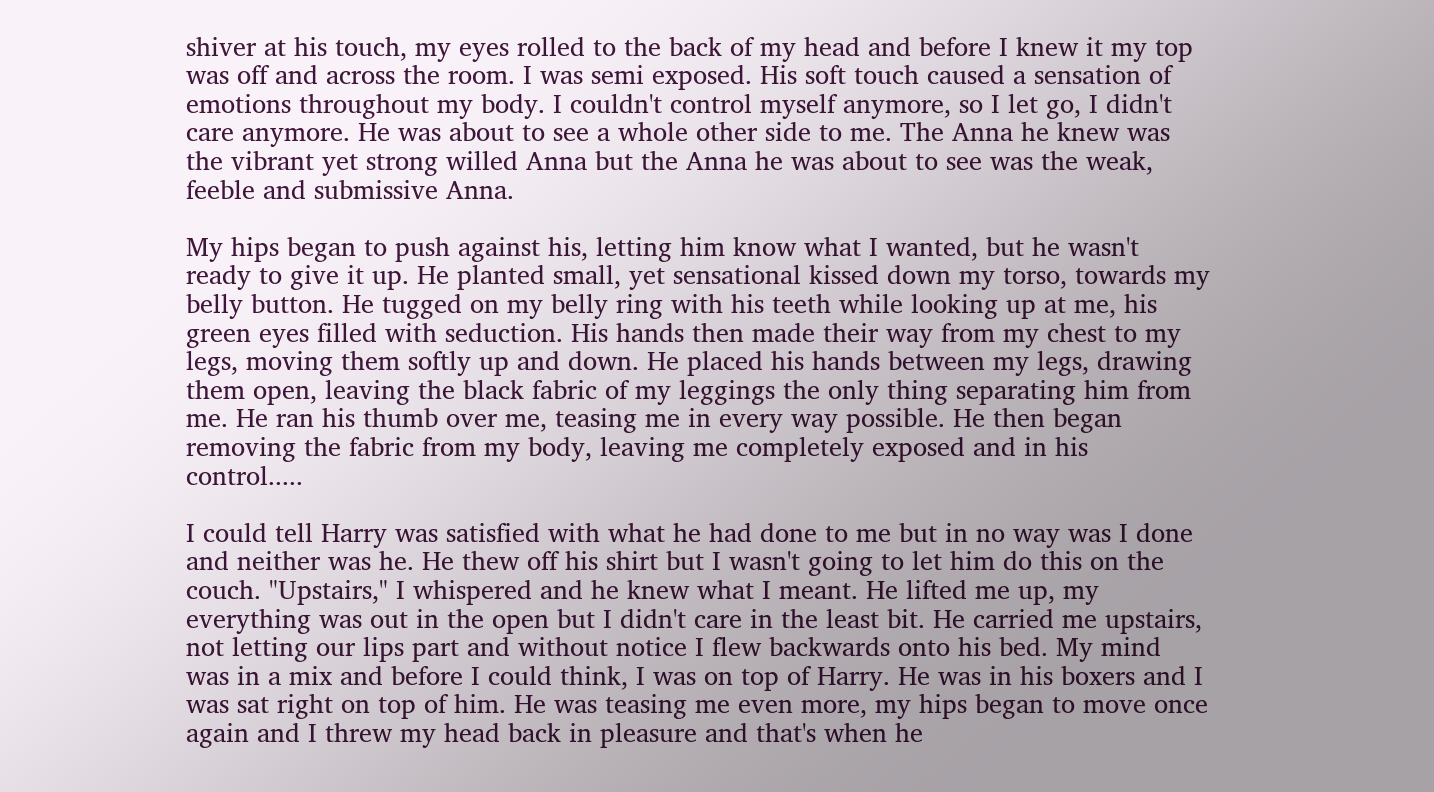shiver at his touch, my eyes rolled to the back of my head and before I knew it my top was off and across the room. I was semi exposed. His soft touch caused a sensation of emotions throughout my body. I couldn't control myself anymore, so I let go, I didn't care anymore. He was about to see a whole other side to me. The Anna he knew was the vibrant yet strong willed Anna but the Anna he was about to see was the weak, feeble and submissive Anna.

My hips began to push against his, letting him know what I wanted, but he wasn't ready to give it up. He planted small, yet sensational kissed down my torso, towards my belly button. He tugged on my belly ring with his teeth while looking up at me, his green eyes filled with seduction. His hands then made their way from my chest to my legs, moving them softly up and down. He placed his hands between my legs, drawing them open, leaving the black fabric of my leggings the only thing separating him from me. He ran his thumb over me, teasing me in every way possible. He then began removing the fabric from my body, leaving me completely exposed and in his control.....

I could tell Harry was satisfied with what he had done to me but in no way was I done and neither was he. He thew off his shirt but I wasn't going to let him do this on the couch. "Upstairs," I whispered and he knew what I meant. He lifted me up, my everything was out in the open but I didn't care in the least bit. He carried me upstairs, not letting our lips part and without notice I flew backwards onto his bed. My mind was in a mix and before I could think, I was on top of Harry. He was in his boxers and I was sat right on top of him. He was teasing me even more, my hips began to move once again and I threw my head back in pleasure and that's when he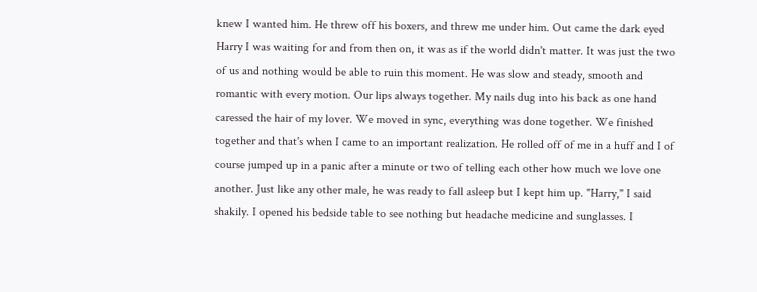knew I wanted him. He threw off his boxers, and threw me under him. Out came the dark eyed Harry I was waiting for and from then on, it was as if the world didn't matter. It was just the two of us and nothing would be able to ruin this moment. He was slow and steady, smooth and romantic with every motion. Our lips always together. My nails dug into his back as one hand caressed the hair of my lover. We moved in sync, everything was done together. We finished together and that's when I came to an important realization. He rolled off of me in a huff and I of course jumped up in a panic after a minute or two of telling each other how much we love one another. Just like any other male, he was ready to fall asleep but I kept him up. "Harry," I said shakily. I opened his bedside table to see nothing but headache medicine and sunglasses. I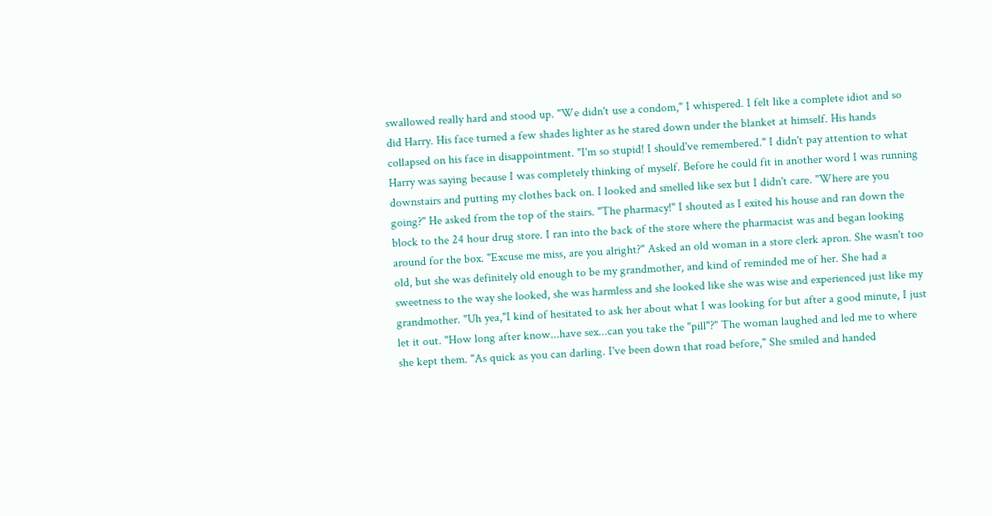swallowed really hard and stood up. "We didn't use a condom," I whispered. I felt like a complete idiot and so did Harry. His face turned a few shades lighter as he stared down under the blanket at himself. His hands collapsed on his face in disappointment. "I'm so stupid! I should've remembered." I didn't pay attention to what Harry was saying because I was completely thinking of myself. Before he could fit in another word I was running downstairs and putting my clothes back on. I looked and smelled like sex but I didn't care. "Where are you going?" He asked from the top of the stairs. "The pharmacy!" I shouted as I exited his house and ran down the block to the 24 hour drug store. I ran into the back of the store where the pharmacist was and began looking around for the box. "Excuse me miss, are you alright?" Asked an old woman in a store clerk apron. She wasn't too old, but she was definitely old enough to be my grandmother, and kind of reminded me of her. She had a sweetness to the way she looked, she was harmless and she looked like she was wise and experienced just like my grandmother. "Uh yea,"I kind of hesitated to ask her about what I was looking for but after a good minute, I just let it out. "How long after know...have sex...can you take the "pill"?" The woman laughed and led me to where she kept them. "As quick as you can darling. I've been down that road before," She smiled and handed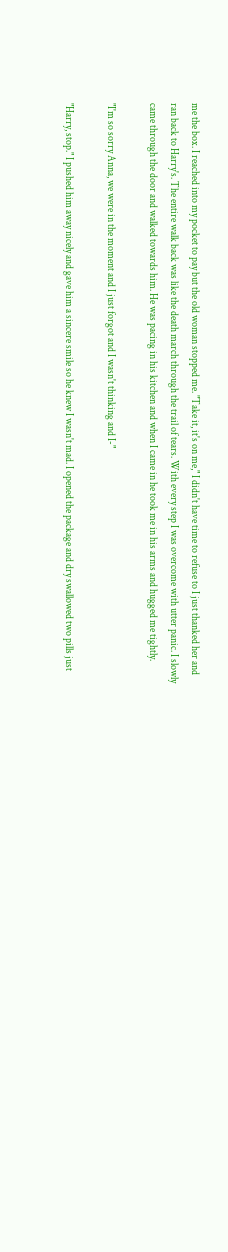me the box. I reached into my pocket to pay but the old woman stopped me. "Take it, it's on me," I didn't have time to refuse to I just thanked her and ran back to Harry's. The entire walk back was like the death march through the trail of tears. With every step I was overcome with utter panic. I slowly came through the door and walked towards him. He was pacing in his kitchen and when I came in he took me in his arms and hugged me tightly.

"I'm so sorry Anna, we were in the moment and I just forgot and I wasn't thinking and I-"

"Harry, stop." I pushed him away nicely and gave him a sincere smile so he knew I wasn't mad. I opened the package and dry swallowed two pills just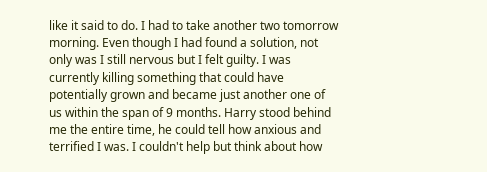like it said to do. I had to take another two tomorrow morning. Even though I had found a solution, not only was I still nervous but I felt guilty. I was currently killing something that could have potentially grown and became just another one of us within the span of 9 months. Harry stood behind me the entire time, he could tell how anxious and terrified I was. I couldn't help but think about how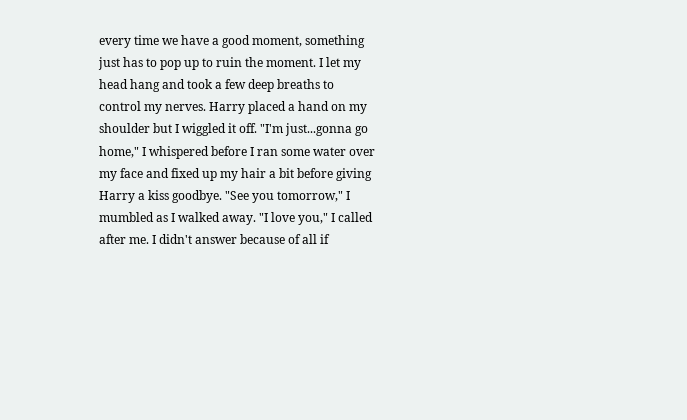every time we have a good moment, something just has to pop up to ruin the moment. I let my head hang and took a few deep breaths to control my nerves. Harry placed a hand on my shoulder but I wiggled it off. "I'm just...gonna go home," I whispered before I ran some water over my face and fixed up my hair a bit before giving Harry a kiss goodbye. "See you tomorrow," I mumbled as I walked away. "I love you," I called after me. I didn't answer because of all if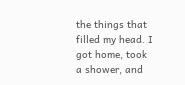the things that filled my head. I got home, took a shower, and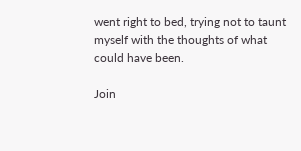went right to bed, trying not to taunt myself with the thoughts of what could have been.

Join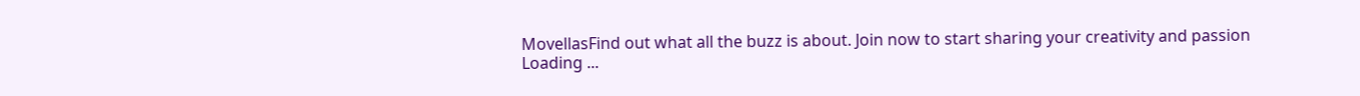MovellasFind out what all the buzz is about. Join now to start sharing your creativity and passion
Loading ...